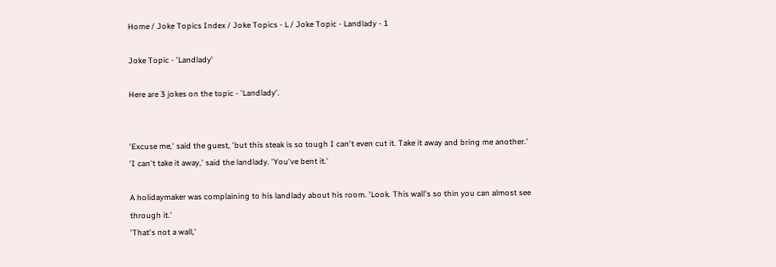Home / Joke Topics Index / Joke Topics - L / Joke Topic - Landlady - 1

Joke Topic - 'Landlady'

Here are 3 jokes on the topic - 'Landlady'.


'Excuse me,' said the guest, 'but this steak is so tough I can't even cut it. Take it away and bring me another.'
'I can't take it away,' said the landlady. 'You've bent it.'

A holidaymaker was complaining to his landlady about his room. 'Look. This wall's so thin you can almost see through it.'
'That's not a wall,'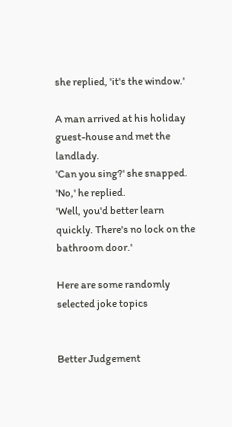she replied, 'it's the window.'

A man arrived at his holiday guest-house and met the landlady.
'Can you sing?' she snapped.
'No,' he replied.
'Well, you'd better learn quickly. There's no lock on the bathroom door.'

Here are some randomly selected joke topics


Better Judgement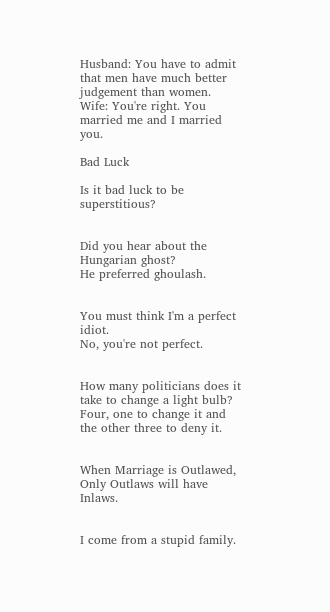Husband: You have to admit that men have much better judgement than women.
Wife: You're right. You married me and I married you.

Bad Luck

Is it bad luck to be superstitious?


Did you hear about the Hungarian ghost?
He preferred ghoulash.


You must think I'm a perfect idiot.
No, you're not perfect.


How many politicians does it take to change a light bulb?
Four, one to change it and the other three to deny it.


When Marriage is Outlawed,
Only Outlaws will have Inlaws.


I come from a stupid family.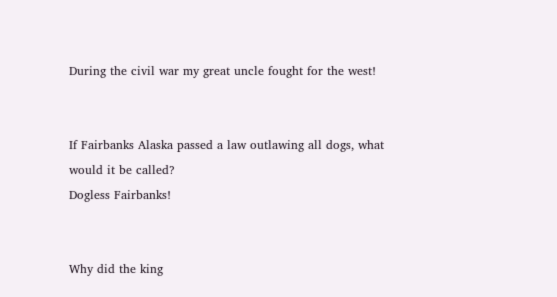During the civil war my great uncle fought for the west!


If Fairbanks Alaska passed a law outlawing all dogs, what would it be called?
Dogless Fairbanks!


Why did the king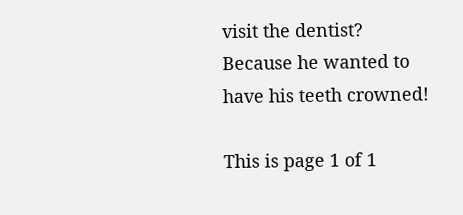visit the dentist?
Because he wanted to have his teeth crowned!

This is page 1 of 1